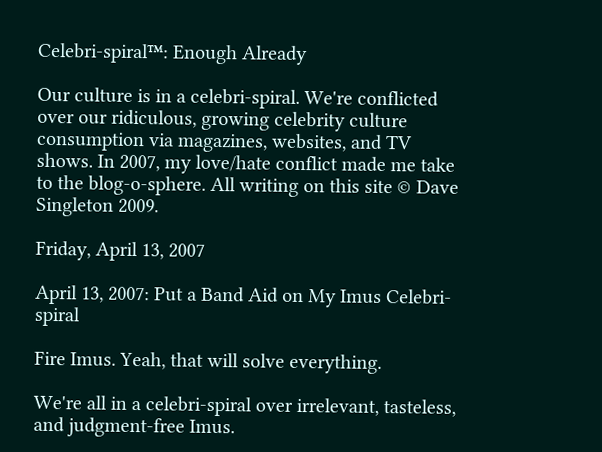Celebri-spiral™: Enough Already

Our culture is in a celebri-spiral. We're conflicted over our ridiculous, growing celebrity culture consumption via magazines, websites, and TV shows. In 2007, my love/hate conflict made me take to the blog-o-sphere. All writing on this site © Dave Singleton 2009.

Friday, April 13, 2007

April 13, 2007: Put a Band Aid on My Imus Celebri-spiral

Fire Imus. Yeah, that will solve everything.

We're all in a celebri-spiral over irrelevant, tasteless, and judgment-free Imus.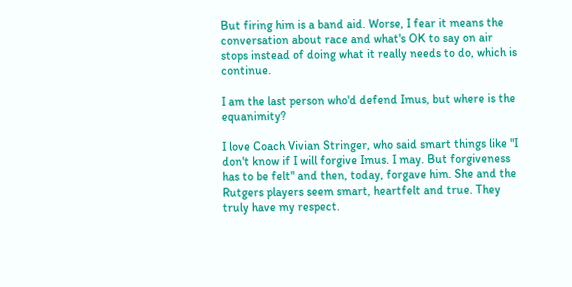But firing him is a band aid. Worse, I fear it means the conversation about race and what's OK to say on air stops instead of doing what it really needs to do, which is continue.

I am the last person who'd defend Imus, but where is the equanimity?

I love Coach Vivian Stringer, who said smart things like "I don't know if I will forgive Imus. I may. But forgiveness has to be felt" and then, today, forgave him. She and the Rutgers players seem smart, heartfelt and true. They truly have my respect.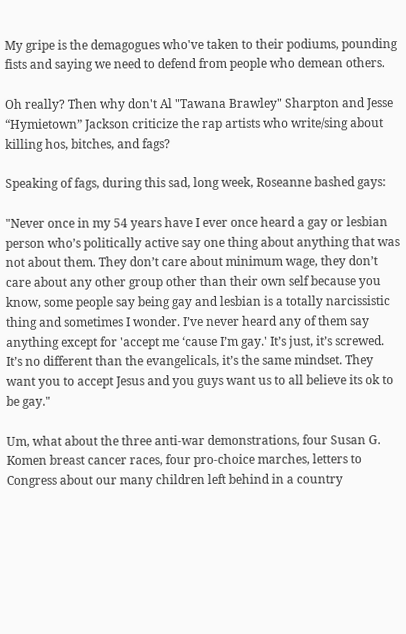My gripe is the demagogues who've taken to their podiums, pounding fists and saying we need to defend from people who demean others.

Oh really? Then why don't Al "Tawana Brawley" Sharpton and Jesse “Hymietown” Jackson criticize the rap artists who write/sing about killing hos, bitches, and fags?

Speaking of fags, during this sad, long week, Roseanne bashed gays:

"Never once in my 54 years have I ever once heard a gay or lesbian person who’s politically active say one thing about anything that was not about them. They don’t care about minimum wage, they don’t care about any other group other than their own self because you know, some people say being gay and lesbian is a totally narcissistic thing and sometimes I wonder. I’ve never heard any of them say anything except for 'accept me ‘cause I’m gay.' It’s just, it’s screwed. It’s no different than the evangelicals, it’s the same mindset. They want you to accept Jesus and you guys want us to all believe its ok to be gay."

Um, what about the three anti-war demonstrations, four Susan G. Komen breast cancer races, four pro-choice marches, letters to Congress about our many children left behind in a country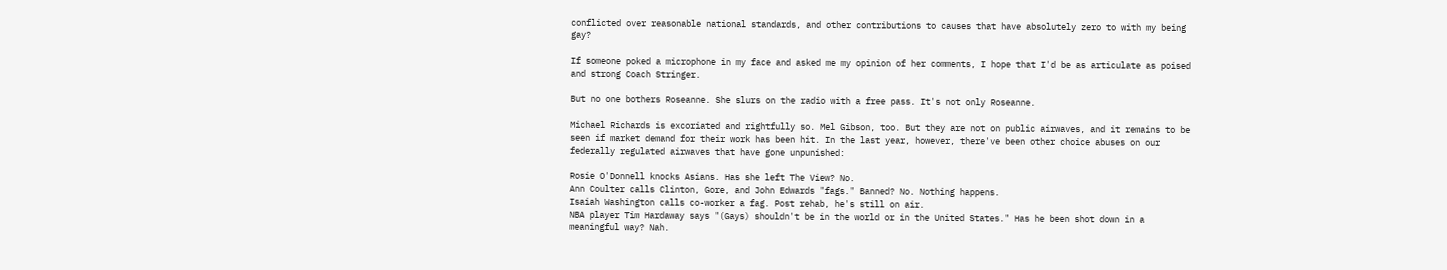conflicted over reasonable national standards, and other contributions to causes that have absolutely zero to with my being gay?

If someone poked a microphone in my face and asked me my opinion of her comments, I hope that I'd be as articulate as poised and strong Coach Stringer.

But no one bothers Roseanne. She slurs on the radio with a free pass. It's not only Roseanne.

Michael Richards is excoriated and rightfully so. Mel Gibson, too. But they are not on public airwaves, and it remains to be seen if market demand for their work has been hit. In the last year, however, there've been other choice abuses on our federally regulated airwaves that have gone unpunished:

Rosie O'Donnell knocks Asians. Has she left The View? No.
Ann Coulter calls Clinton, Gore, and John Edwards "fags." Banned? No. Nothing happens.
Isaiah Washington calls co-worker a fag. Post rehab, he's still on air.
NBA player Tim Hardaway says "(Gays) shouldn't be in the world or in the United States." Has he been shot down in a meaningful way? Nah.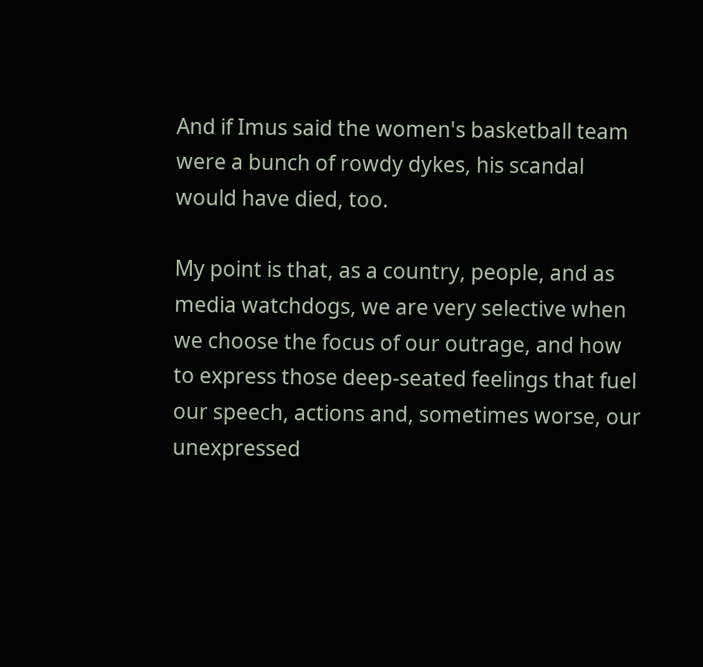And if Imus said the women's basketball team were a bunch of rowdy dykes, his scandal would have died, too.

My point is that, as a country, people, and as media watchdogs, we are very selective when we choose the focus of our outrage, and how to express those deep-seated feelings that fuel our speech, actions and, sometimes worse, our unexpressed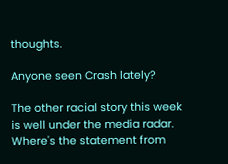thoughts.

Anyone seen Crash lately?

The other racial story this week is well under the media radar. Where's the statement from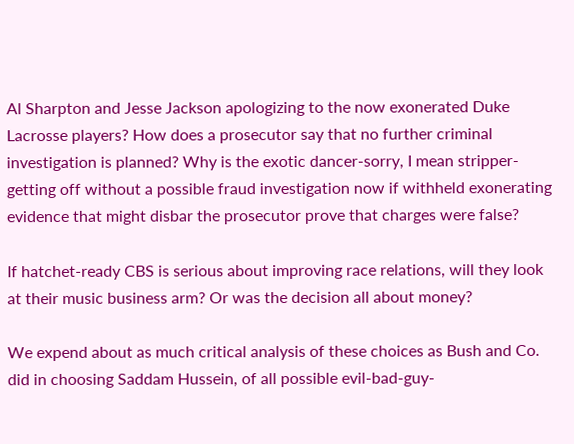Al Sharpton and Jesse Jackson apologizing to the now exonerated Duke Lacrosse players? How does a prosecutor say that no further criminal investigation is planned? Why is the exotic dancer-sorry, I mean stripper-getting off without a possible fraud investigation now if withheld exonerating evidence that might disbar the prosecutor prove that charges were false?

If hatchet-ready CBS is serious about improving race relations, will they look at their music business arm? Or was the decision all about money?

We expend about as much critical analysis of these choices as Bush and Co. did in choosing Saddam Hussein, of all possible evil-bad-guy-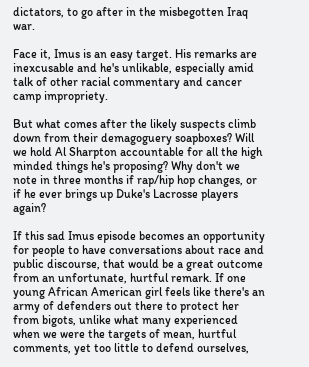dictators, to go after in the misbegotten Iraq war.

Face it, Imus is an easy target. His remarks are inexcusable and he's unlikable, especially amid talk of other racial commentary and cancer camp impropriety.

But what comes after the likely suspects climb down from their demagoguery soapboxes? Will we hold Al Sharpton accountable for all the high minded things he's proposing? Why don't we note in three months if rap/hip hop changes, or if he ever brings up Duke's Lacrosse players again?

If this sad Imus episode becomes an opportunity for people to have conversations about race and public discourse, that would be a great outcome from an unfortunate, hurtful remark. If one young African American girl feels like there's an army of defenders out there to protect her from bigots, unlike what many experienced when we were the targets of mean, hurtful comments, yet too little to defend ourselves,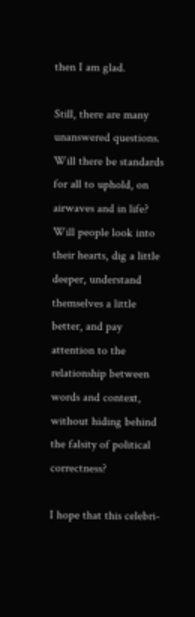then I am glad.

Still, there are many unanswered questions. Will there be standards for all to uphold, on airwaves and in life? Will people look into their hearts, dig a little deeper, understand themselves a little better, and pay attention to the relationship between words and context, without hiding behind the falsity of political correctness?

I hope that this celebri-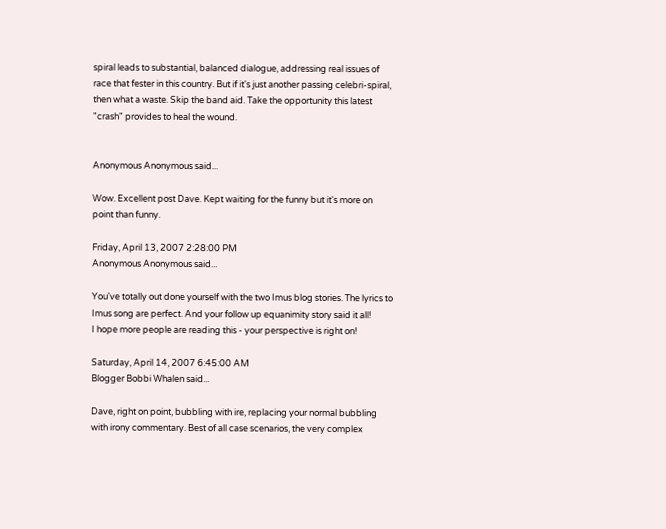spiral leads to substantial, balanced dialogue, addressing real issues of race that fester in this country. But if it's just another passing celebri-spiral, then what a waste. Skip the band aid. Take the opportunity this latest "crash" provides to heal the wound.


Anonymous Anonymous said...

Wow. Excellent post Dave. Kept waiting for the funny but it's more on point than funny.

Friday, April 13, 2007 2:28:00 PM
Anonymous Anonymous said...

You've totally out done yourself with the two Imus blog stories. The lyrics to Imus song are perfect. And your follow up equanimity story said it all!
I hope more people are reading this - your perspective is right on!

Saturday, April 14, 2007 6:45:00 AM
Blogger Bobbi Whalen said...

Dave, right on point, bubbling with ire, replacing your normal bubbling with irony commentary. Best of all case scenarios, the very complex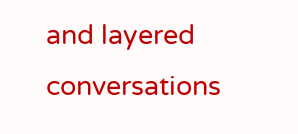and layered conversations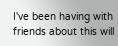I've been having with friends about this will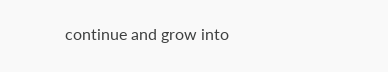continue and grow into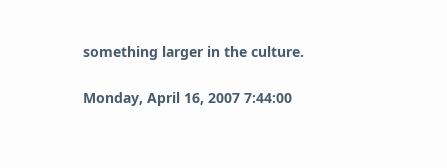something larger in the culture.

Monday, April 16, 2007 7:44:00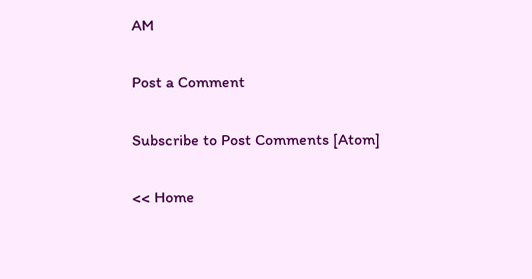AM

Post a Comment

Subscribe to Post Comments [Atom]

<< Home